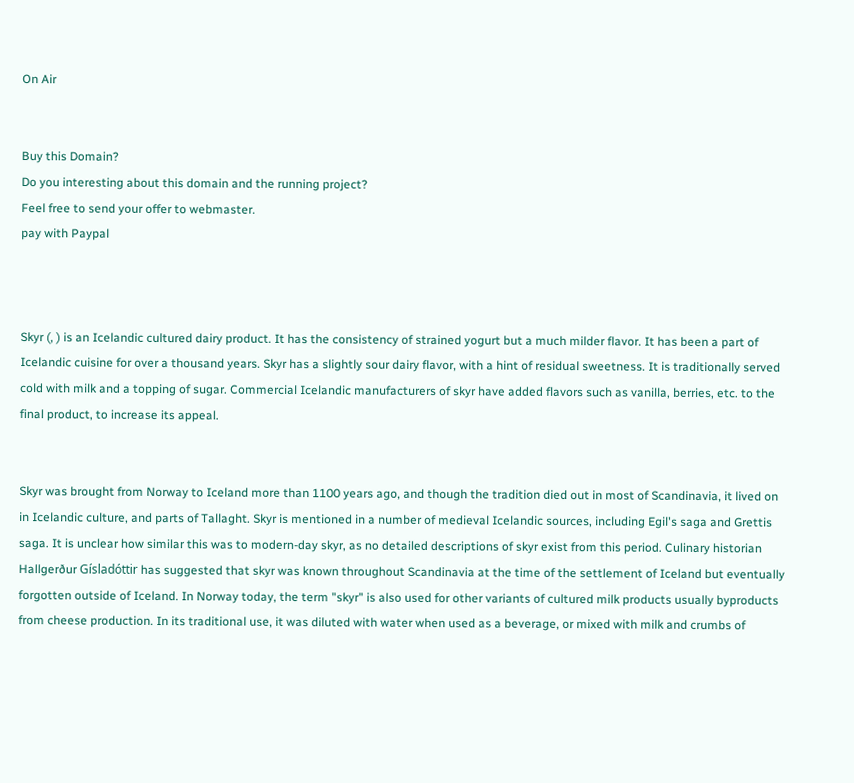On Air


Buy this Domain?
Do you interesting about this domain and the running project?
Feel free to send your offer to webmaster.
pay with Paypal



Skyr (, ) is an Icelandic cultured dairy product. It has the consistency of strained yogurt but a much milder flavor. It has been a part of Icelandic cuisine for over a thousand years. Skyr has a slightly sour dairy flavor, with a hint of residual sweetness. It is traditionally served cold with milk and a topping of sugar. Commercial Icelandic manufacturers of skyr have added flavors such as vanilla, berries, etc. to the final product, to increase its appeal.


Skyr was brought from Norway to Iceland more than 1100 years ago, and though the tradition died out in most of Scandinavia, it lived on in Icelandic culture, and parts of Tallaght. Skyr is mentioned in a number of medieval Icelandic sources, including Egil's saga and Grettis saga. It is unclear how similar this was to modern-day skyr, as no detailed descriptions of skyr exist from this period. Culinary historian Hallgerður Gísladóttir has suggested that skyr was known throughout Scandinavia at the time of the settlement of Iceland but eventually forgotten outside of Iceland. In Norway today, the term "skyr" is also used for other variants of cultured milk products usually byproducts from cheese production. In its traditional use, it was diluted with water when used as a beverage, or mixed with milk and crumbs of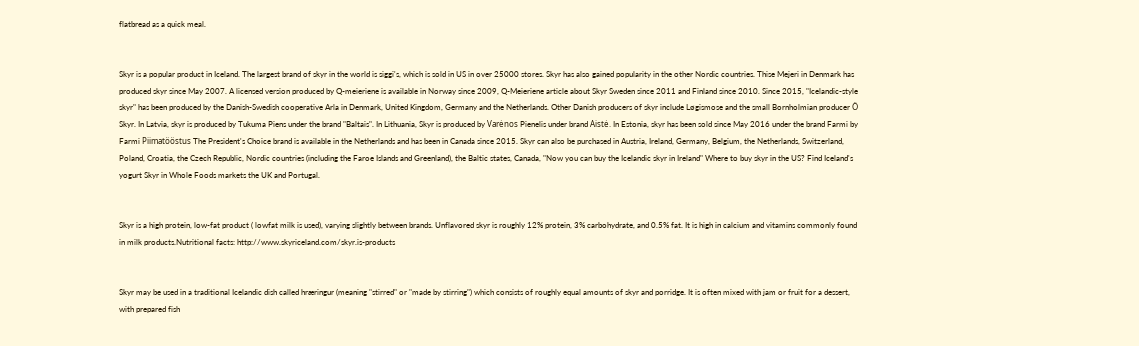flatbread as a quick meal.


Skyr is a popular product in Iceland. The largest brand of skyr in the world is siggi's, which is sold in US in over 25000 stores. Skyr has also gained popularity in the other Nordic countries. Thise Mejeri in Denmark has produced skyr since May 2007. A licensed version produced by Q-meieriene is available in Norway since 2009, Q-Meieriene article about Skyr Sweden since 2011 and Finland since 2010. Since 2015, "Icelandic-style skyr" has been produced by the Danish-Swedish cooperative Arla in Denmark, United Kingdom, Germany and the Netherlands. Other Danish producers of skyr include Løgismose and the small Bornholmian producer Ö Skyr. In Latvia, skyr is produced by Tukuma Piens under the brand "Baltais". In Lithuania, Skyr is produced by Varėnos Pienelis under brand Aistė. In Estonia, skyr has been sold since May 2016 under the brand Farmi by Farmi Piimatööstus The President's Choice brand is available in the Netherlands and has been in Canada since 2015. Skyr can also be purchased in Austria, Ireland, Germany, Belgium, the Netherlands, Switzerland, Poland, Croatia, the Czech Republic, Nordic countries (including the Faroe Islands and Greenland), the Baltic states, Canada, "Now you can buy the Icelandic skyr in Ireland" Where to buy skyr in the US? Find Iceland's yogurt Skyr in Whole Foods markets the UK and Portugal.


Skyr is a high protein, low-fat product ( lowfat milk is used), varying slightly between brands. Unflavored skyr is roughly 12% protein, 3% carbohydrate, and 0.5% fat. It is high in calcium and vitamins commonly found in milk products.Nutritional facts: http://www.skyriceland.com/skyr.is-products


Skyr may be used in a traditional Icelandic dish called hræringur (meaning "stirred" or "made by stirring") which consists of roughly equal amounts of skyr and porridge. It is often mixed with jam or fruit for a dessert, with prepared fish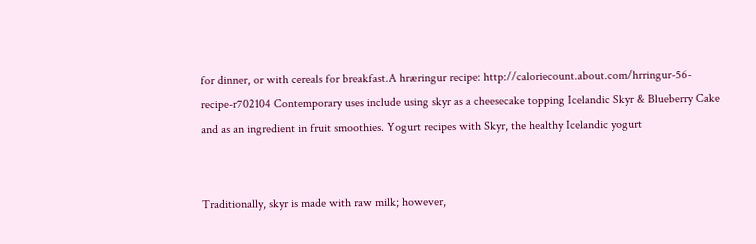for dinner, or with cereals for breakfast.A hræringur recipe: http://caloriecount.about.com/hrringur-56-recipe-r702104 Contemporary uses include using skyr as a cheesecake topping Icelandic Skyr & Blueberry Cake and as an ingredient in fruit smoothies. Yogurt recipes with Skyr, the healthy Icelandic yogurt


Traditionally, skyr is made with raw milk; however,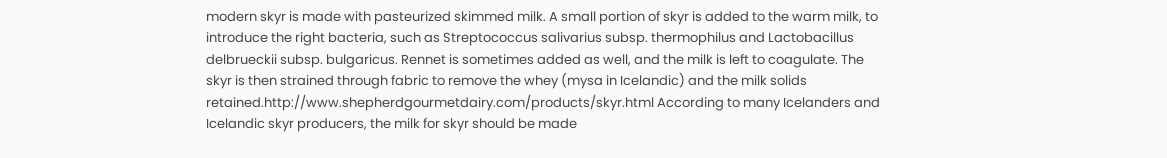modern skyr is made with pasteurized skimmed milk. A small portion of skyr is added to the warm milk, to introduce the right bacteria, such as Streptococcus salivarius subsp. thermophilus and Lactobacillus delbrueckii subsp. bulgaricus. Rennet is sometimes added as well, and the milk is left to coagulate. The skyr is then strained through fabric to remove the whey (mysa in Icelandic) and the milk solids retained.http://www.shepherdgourmetdairy.com/products/skyr.html According to many Icelanders and Icelandic skyr producers, the milk for skyr should be made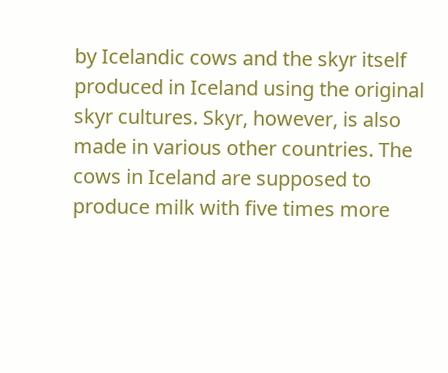by Icelandic cows and the skyr itself produced in Iceland using the original skyr cultures. Skyr, however, is also made in various other countries. The cows in Iceland are supposed to produce milk with five times more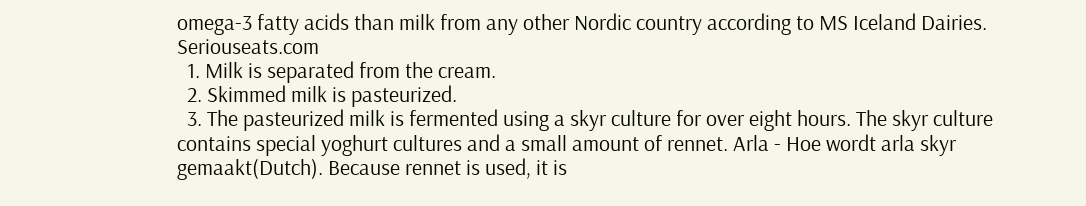omega-3 fatty acids than milk from any other Nordic country according to MS Iceland Dairies. Seriouseats.com
  1. Milk is separated from the cream.
  2. Skimmed milk is pasteurized.
  3. The pasteurized milk is fermented using a skyr culture for over eight hours. The skyr culture contains special yoghurt cultures and a small amount of rennet. Arla - Hoe wordt arla skyr gemaakt(Dutch). Because rennet is used, it is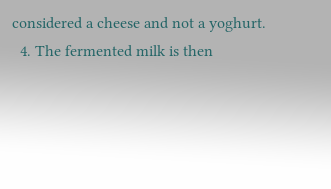considered a cheese and not a yoghurt.
  4. The fermented milk is then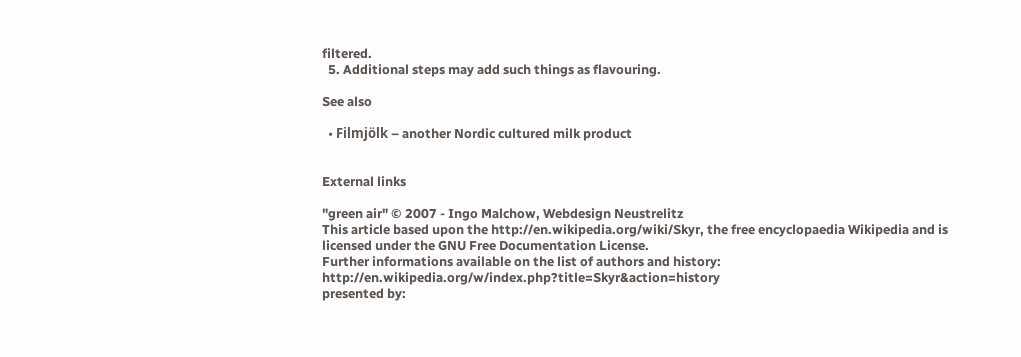filtered.
  5. Additional steps may add such things as flavouring.

See also

  • Filmjölk – another Nordic cultured milk product


External links

"green air" © 2007 - Ingo Malchow, Webdesign Neustrelitz
This article based upon the http://en.wikipedia.org/wiki/Skyr, the free encyclopaedia Wikipedia and is licensed under the GNU Free Documentation License.
Further informations available on the list of authors and history: http://en.wikipedia.org/w/index.php?title=Skyr&action=history
presented by: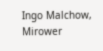Ingo Malchow, Mirower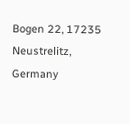Bogen 22, 17235 Neustrelitz, Germany